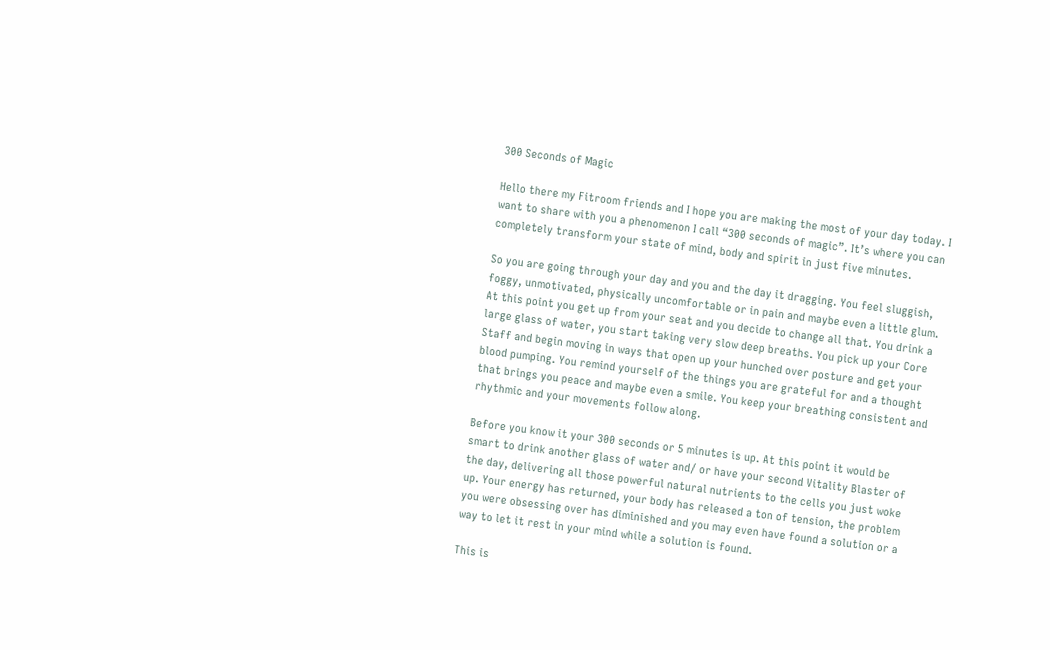300 Seconds of Magic

Hello there my Fitroom friends and I hope you are making the most of your day today. I want to share with you a phenomenon I call “300 seconds of magic”. It’s where you can completely transform your state of mind, body and spirit in just five minutes.

So you are going through your day and you and the day it dragging. You feel sluggish, foggy, unmotivated, physically uncomfortable or in pain and maybe even a little glum. At this point you get up from your seat and you decide to change all that. You drink a large glass of water, you start taking very slow deep breaths. You pick up your Core Staff and begin moving in ways that open up your hunched over posture and get your blood pumping. You remind yourself of the things you are grateful for and a thought that brings you peace and maybe even a smile. You keep your breathing consistent and rhythmic and your movements follow along.

Before you know it your 300 seconds or 5 minutes is up. At this point it would be smart to drink another glass of water and/ or have your second Vitality Blaster of the day, delivering all those powerful natural nutrients to the cells you just woke up. Your energy has returned, your body has released a ton of tension, the problem you were obsessing over has diminished and you may even have found a solution or a way to let it rest in your mind while a solution is found.

This is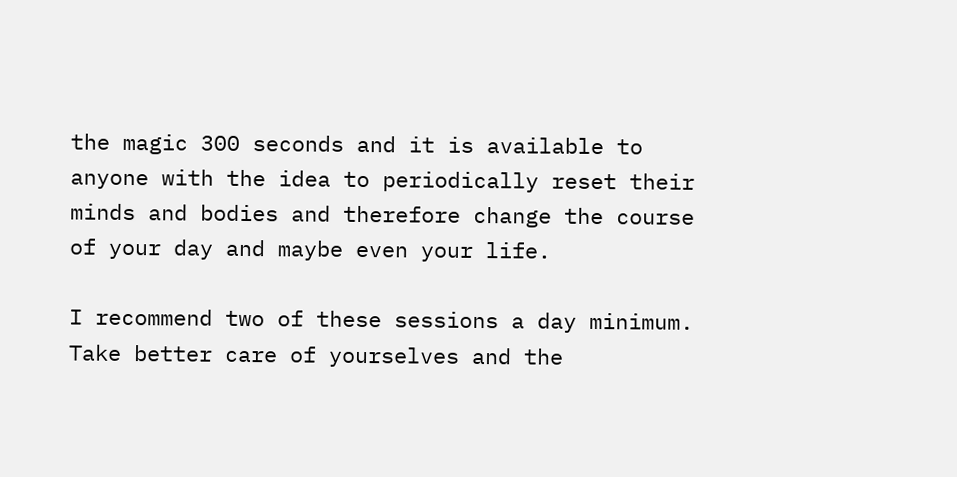the magic 300 seconds and it is available to anyone with the idea to periodically reset their minds and bodies and therefore change the course of your day and maybe even your life.

I recommend two of these sessions a day minimum. Take better care of yourselves and the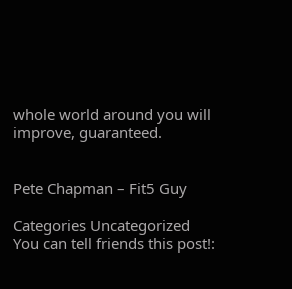whole world around you will improve, guaranteed.


Pete Chapman – Fit5 Guy

Categories Uncategorized
You can tell friends this post!: